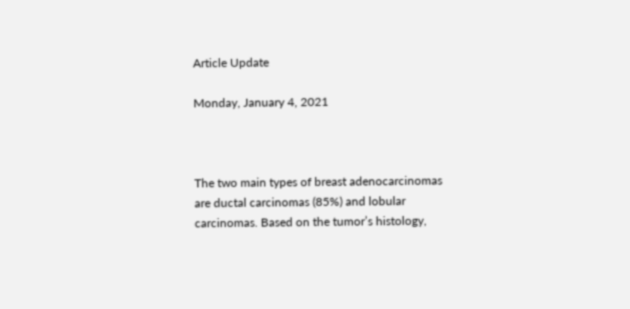Article Update

Monday, January 4, 2021



The two main types of breast adenocarcinomas are ductal carcinomas (85%) and lobular carcinomas. Based on the tumor’s histology,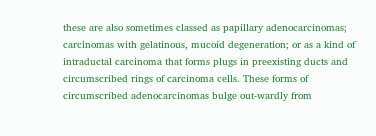these are also sometimes classed as papillary adenocarcinomas; carcinomas with gelatinous, mucoid degeneration; or as a kind of intraductal carcinoma that forms plugs in preexisting ducts and circumscribed rings of carcinoma cells. These forms of circumscribed adenocarcinomas bulge out-wardly from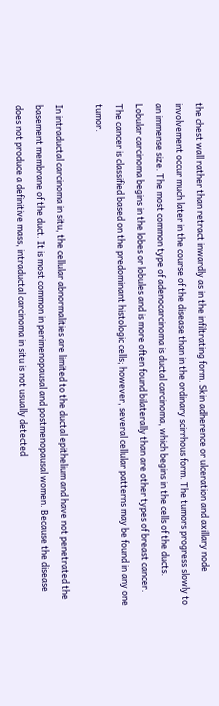the chest wall rather than retract inwardly as in the infiltrating form. Skin adherence or ulceration and axillary node involvement occur much later in the course of the disease than in the ordinary scirrhous form. The tumors progress slowly to an immense size. The most common type of adenocarcinoma is ductal carcinoma, which begins in the cells of the ducts. Lobular carcinoma begins in the lobes or lobules and is more often found bilaterally than are other types of breast cancer. The cancer is classified based on the predominant histologic cells; however, several cellular patterns may be found in any one tumor.

In intraductal carcinoma in situ, the cellular abnormalities are limited to the ductal epithelium and have not penetrated the basement membrane of the duct. It is most common in perimenopausal and postmenopausal women. Because the disease does not produce a definitive mass, intraductal carcinoma in situ is not usually detected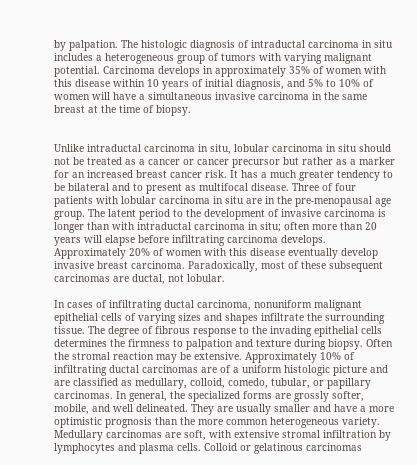by palpation. The histologic diagnosis of intraductal carcinoma in situ includes a heterogeneous group of tumors with varying malignant potential. Carcinoma develops in approximately 35% of women with this disease within 10 years of initial diagnosis, and 5% to 10% of women will have a simultaneous invasive carcinoma in the same breast at the time of biopsy.


Unlike intraductal carcinoma in situ, lobular carcinoma in situ should not be treated as a cancer or cancer precursor but rather as a marker for an increased breast cancer risk. It has a much greater tendency to be bilateral and to present as multifocal disease. Three of four patients with lobular carcinoma in situ are in the pre-menopausal age group. The latent period to the development of invasive carcinoma is longer than with intraductal carcinoma in situ; often more than 20 years will elapse before infiltrating carcinoma develops. Approximately 20% of women with this disease eventually develop invasive breast carcinoma. Paradoxically, most of these subsequent carcinomas are ductal, not lobular.

In cases of infiltrating ductal carcinoma, nonuniform malignant epithelial cells of varying sizes and shapes infiltrate the surrounding tissue. The degree of fibrous response to the invading epithelial cells determines the firmness to palpation and texture during biopsy. Often the stromal reaction may be extensive. Approximately 10% of infiltrating ductal carcinomas are of a uniform histologic picture and are classified as medullary, colloid, comedo, tubular, or papillary carcinomas. In general, the specialized forms are grossly softer, mobile, and well delineated. They are usually smaller and have a more optimistic prognosis than the more common heterogeneous variety. Medullary carcinomas are soft, with extensive stromal infiltration by lymphocytes and plasma cells. Colloid or gelatinous carcinomas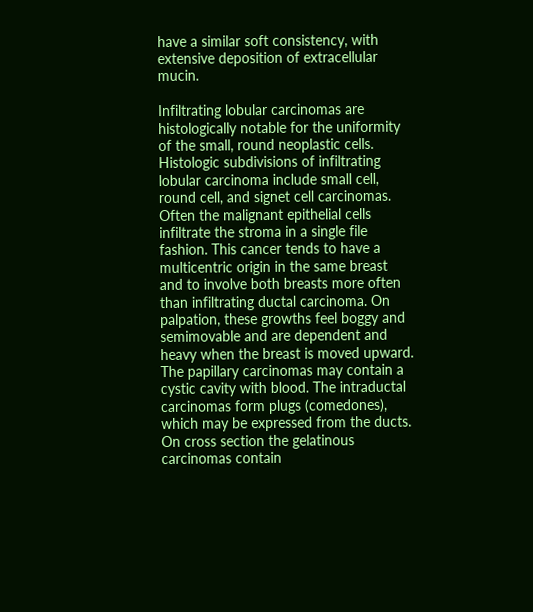have a similar soft consistency, with extensive deposition of extracellular mucin.

Infiltrating lobular carcinomas are histologically notable for the uniformity of the small, round neoplastic cells. Histologic subdivisions of infiltrating lobular carcinoma include small cell, round cell, and signet cell carcinomas. Often the malignant epithelial cells infiltrate the stroma in a single file fashion. This cancer tends to have a multicentric origin in the same breast and to involve both breasts more often than infiltrating ductal carcinoma. On palpation, these growths feel boggy and semimovable and are dependent and heavy when the breast is moved upward. The papillary carcinomas may contain a cystic cavity with blood. The intraductal carcinomas form plugs (comedones), which may be expressed from the ducts. On cross section the gelatinous carcinomas contain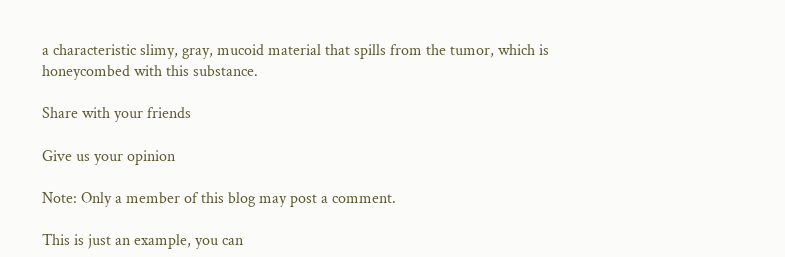a characteristic slimy, gray, mucoid material that spills from the tumor, which is honeycombed with this substance.

Share with your friends

Give us your opinion

Note: Only a member of this blog may post a comment.

This is just an example, you can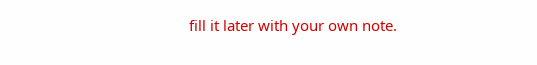fill it later with your own note.